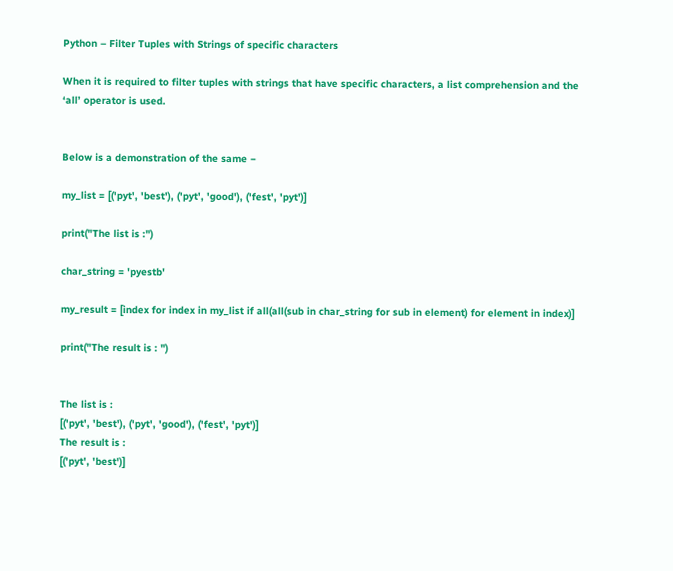Python – Filter Tuples with Strings of specific characters

When it is required to filter tuples with strings that have specific characters, a list comprehension and the ‘all’ operator is used.


Below is a demonstration of the same −

my_list = [('pyt', 'best'), ('pyt', 'good'), ('fest', 'pyt')]

print("The list is :")

char_string = 'pyestb'

my_result = [index for index in my_list if all(all(sub in char_string for sub in element) for element in index)]

print("The result is : ")


The list is :
[('pyt', 'best'), ('pyt', 'good'), ('fest', 'pyt')]
The result is :
[('pyt', 'best')]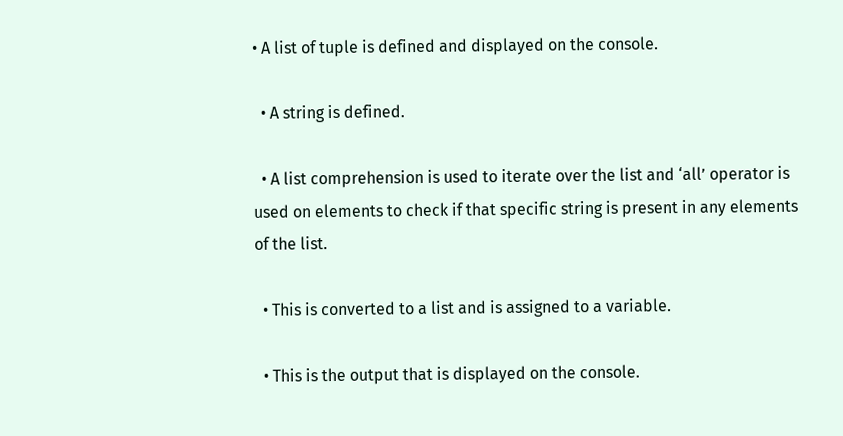• A list of tuple is defined and displayed on the console.

  • A string is defined.

  • A list comprehension is used to iterate over the list and ‘all’ operator is used on elements to check if that specific string is present in any elements of the list.

  • This is converted to a list and is assigned to a variable.

  • This is the output that is displayed on the console.